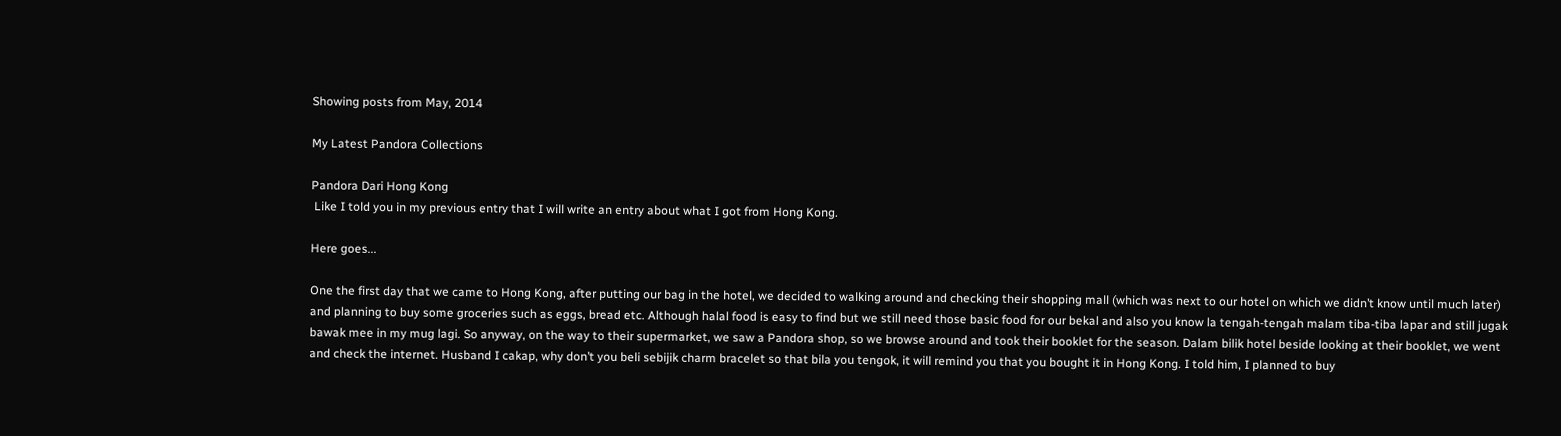Showing posts from May, 2014

My Latest Pandora Collections

Pandora Dari Hong Kong
 Like I told you in my previous entry that I will write an entry about what I got from Hong Kong.

Here goes...

One the first day that we came to Hong Kong, after putting our bag in the hotel, we decided to walking around and checking their shopping mall (which was next to our hotel on which we didn’t know until much later) and planning to buy some groceries such as eggs, bread etc. Although halal food is easy to find but we still need those basic food for our bekal and also you know la tengah-tengah malam tiba-tiba lapar and still jugak bawak mee in my mug lagi. So anyway, on the way to their supermarket, we saw a Pandora shop, so we browse around and took their booklet for the season. Dalam bilik hotel beside looking at their booklet, we went and check the internet. Husband I cakap, why don’t you beli sebijik charm bracelet so that bila you tengok, it will remind you that you bought it in Hong Kong. I told him, I planned to buy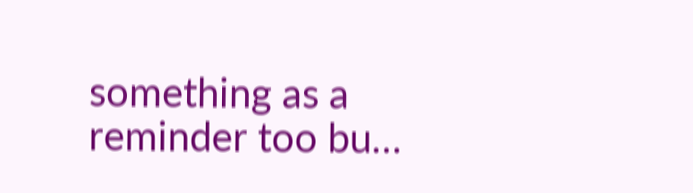something as a reminder too bu…